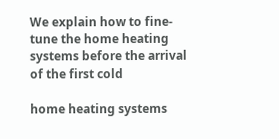We explain how to fine-tune the home heating systems before the arrival of the first cold

home heating systems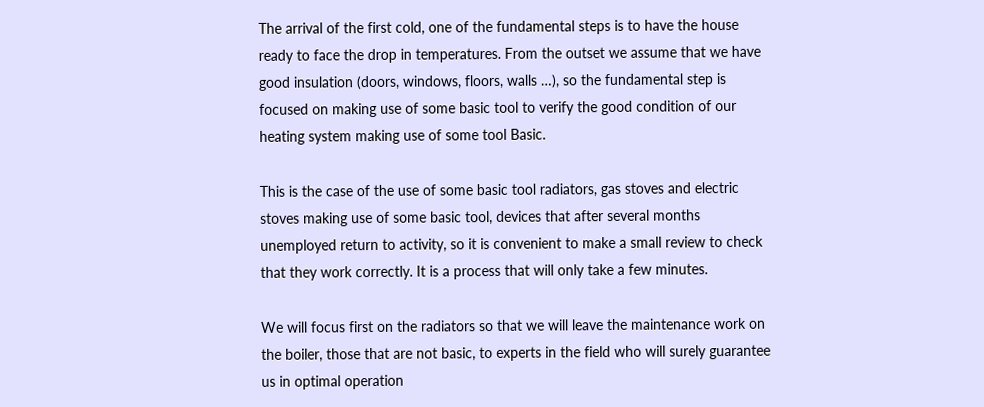The arrival of the first cold, one of the fundamental steps is to have the house ready to face the drop in temperatures. From the outset we assume that we have good insulation (doors, windows, floors, walls …), so the fundamental step is focused on making use of some basic tool to verify the good condition of our heating system making use of some tool Basic.

This is the case of the use of some basic tool radiators, gas stoves and electric stoves making use of some basic tool, devices that after several months unemployed return to activity, so it is convenient to make a small review to check that they work correctly. It is a process that will only take a few minutes.

We will focus first on the radiators so that we will leave the maintenance work on the boiler, those that are not basic, to experts in the field who will surely guarantee us in optimal operation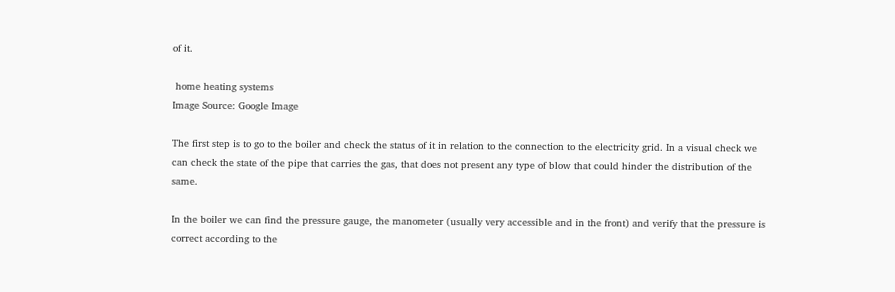of it.

 home heating systems
Image Source: Google Image

The first step is to go to the boiler and check the status of it in relation to the connection to the electricity grid. In a visual check we can check the state of the pipe that carries the gas, that does not present any type of blow that could hinder the distribution of the same.

In the boiler we can find the pressure gauge, the manometer (usually very accessible and in the front) and verify that the pressure is correct according to the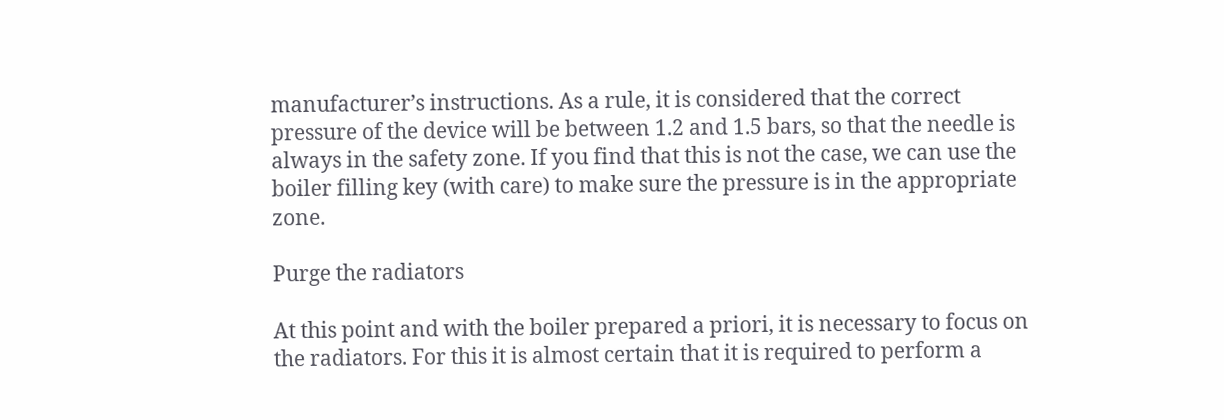manufacturer’s instructions. As a rule, it is considered that the correct pressure of the device will be between 1.2 and 1.5 bars, so that the needle is always in the safety zone. If you find that this is not the case, we can use the boiler filling key (with care) to make sure the pressure is in the appropriate zone.

Purge the radiators

At this point and with the boiler prepared a priori, it is necessary to focus on the radiators. For this it is almost certain that it is required to perform a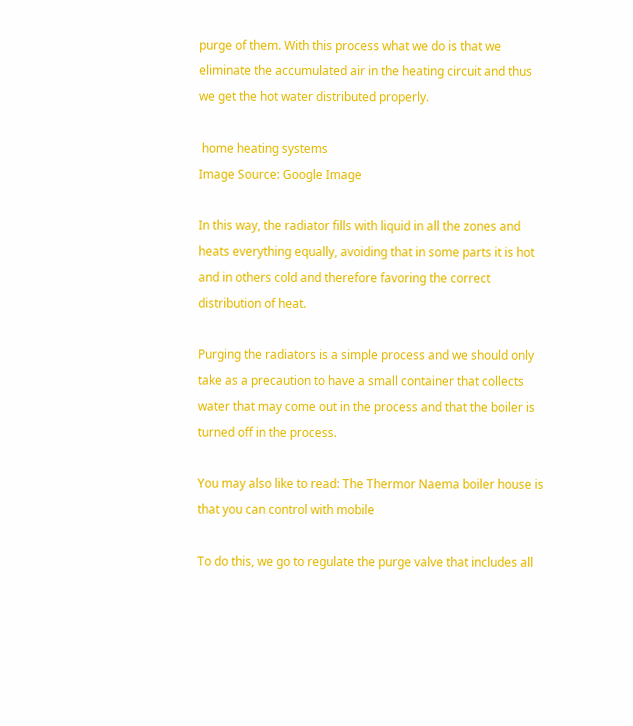purge of them. With this process what we do is that we eliminate the accumulated air in the heating circuit and thus we get the hot water distributed properly.

 home heating systems
Image Source: Google Image

In this way, the radiator fills with liquid in all the zones and heats everything equally, avoiding that in some parts it is hot and in others cold and therefore favoring the correct distribution of heat.

Purging the radiators is a simple process and we should only take as a precaution to have a small container that collects water that may come out in the process and that the boiler is turned off in the process.

You may also like to read: The Thermor Naema boiler house is that you can control with mobile

To do this, we go to regulate the purge valve that includes all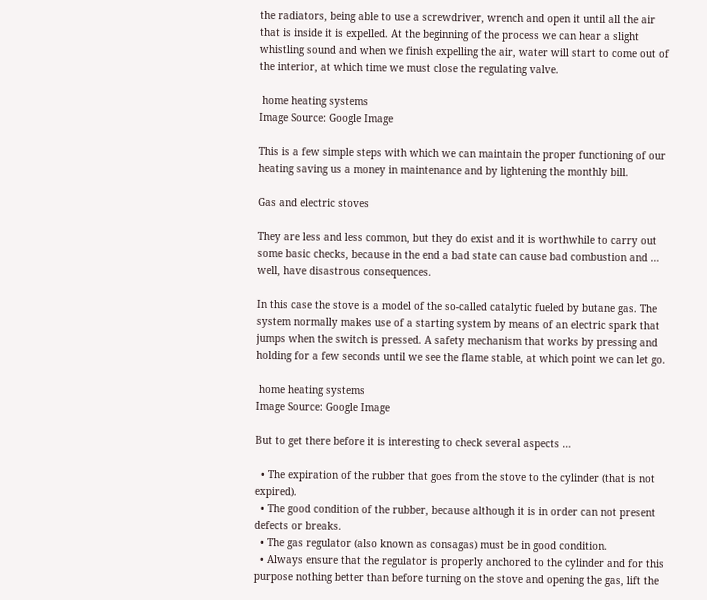the radiators, being able to use a screwdriver, wrench and open it until all the air that is inside it is expelled. At the beginning of the process we can hear a slight whistling sound and when we finish expelling the air, water will start to come out of the interior, at which time we must close the regulating valve.

 home heating systems
Image Source: Google Image

This is a few simple steps with which we can maintain the proper functioning of our heating saving us a money in maintenance and by lightening the monthly bill.

Gas and electric stoves

They are less and less common, but they do exist and it is worthwhile to carry out some basic checks, because in the end a bad state can cause bad combustion and … well, have disastrous consequences.

In this case the stove is a model of the so-called catalytic fueled by butane gas. The system normally makes use of a starting system by means of an electric spark that jumps when the switch is pressed. A safety mechanism that works by pressing and holding for a few seconds until we see the flame stable, at which point we can let go.

 home heating systems
Image Source: Google Image

But to get there before it is interesting to check several aspects …

  • The expiration of the rubber that goes from the stove to the cylinder (that is not expired).
  • The good condition of the rubber, because although it is in order can not present defects or breaks.
  • The gas regulator (also known as consagas) must be in good condition.
  • Always ensure that the regulator is properly anchored to the cylinder and for this purpose nothing better than before turning on the stove and opening the gas, lift the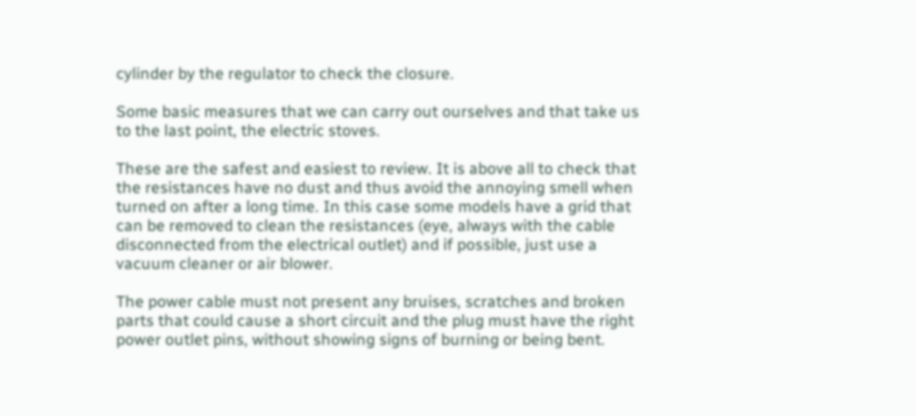cylinder by the regulator to check the closure.

Some basic measures that we can carry out ourselves and that take us to the last point, the electric stoves.

These are the safest and easiest to review. It is above all to check that the resistances have no dust and thus avoid the annoying smell when turned on after a long time. In this case some models have a grid that can be removed to clean the resistances (eye, always with the cable disconnected from the electrical outlet) and if possible, just use a vacuum cleaner or air blower.

The power cable must not present any bruises, scratches and broken parts that could cause a short circuit and the plug must have the right power outlet pins, without showing signs of burning or being bent.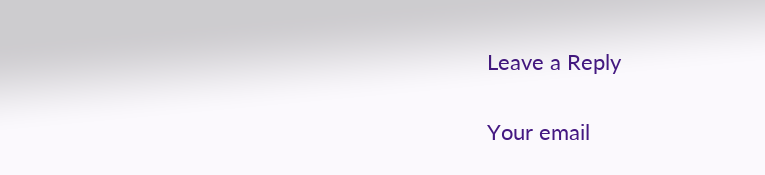Leave a Reply

Your email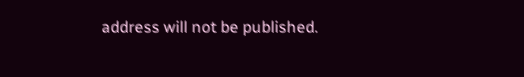address will not be published.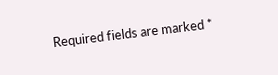Required fields are marked *